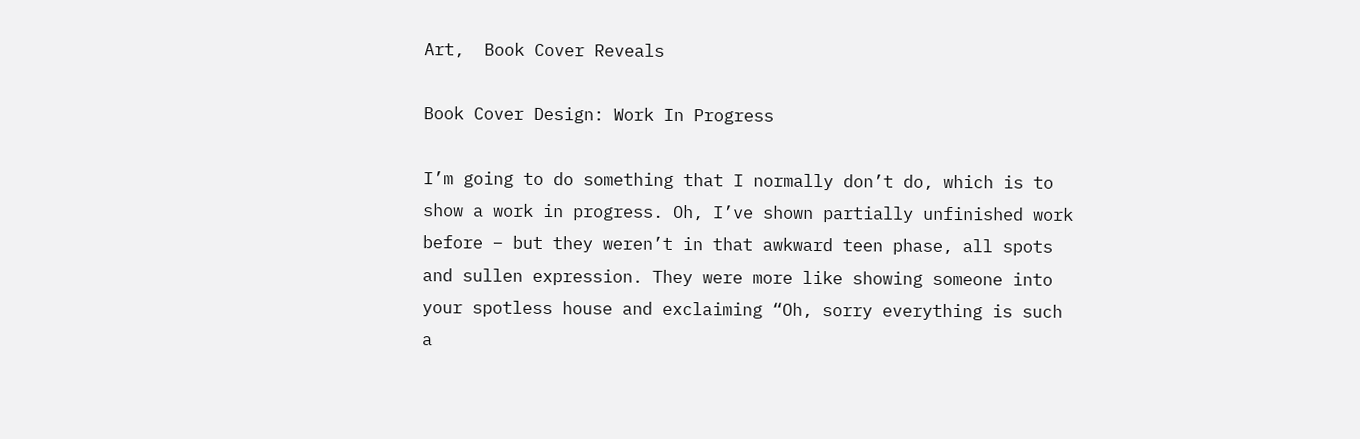Art,  Book Cover Reveals

Book Cover Design: Work In Progress

I’m going to do something that I normally don’t do, which is to show a work in progress. Oh, I’ve shown partially unfinished work before – but they weren’t in that awkward teen phase, all spots and sullen expression. They were more like showing someone into your spotless house and exclaiming “Oh, sorry everything is such a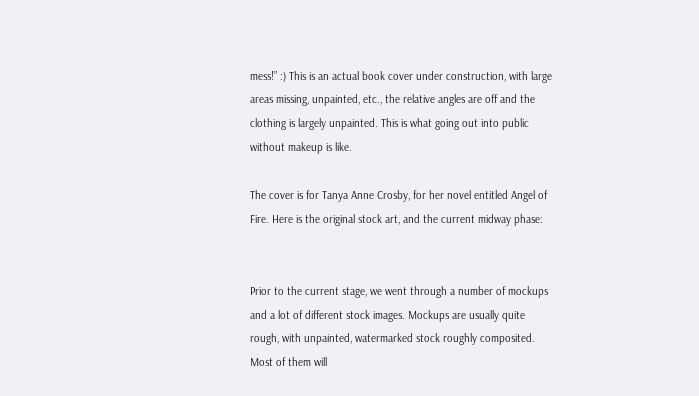mess!” :) This is an actual book cover under construction, with large areas missing, unpainted, etc., the relative angles are off and the clothing is largely unpainted. This is what going out into public without makeup is like.

The cover is for Tanya Anne Crosby, for her novel entitled Angel of Fire. Here is the original stock art, and the current midway phase:


Prior to the current stage, we went through a number of mockups and a lot of different stock images. Mockups are usually quite rough, with unpainted, watermarked stock roughly composited. Most of them will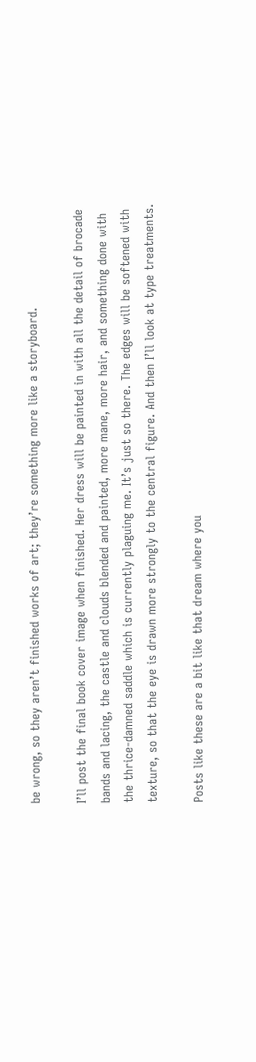be wrong, so they aren’t finished works of art; they’re something more like a storyboard.

I’ll post the final book cover image when finished. Her dress will be painted in with all the detail of brocade bands and lacing, the castle and clouds blended and painted, more mane, more hair, and something done with the thrice-damned saddle which is currently plaguing me. It’s just so there. The edges will be softened with texture, so that the eye is drawn more strongly to the central figure. And then I’ll look at type treatments.

Posts like these are a bit like that dream where you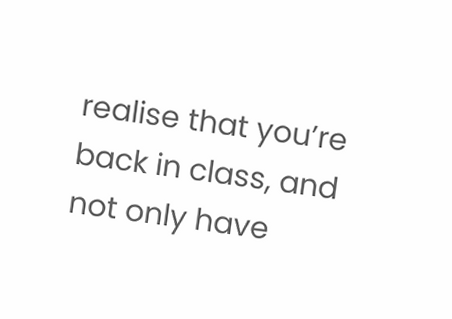realise that you’re back in class, and not only have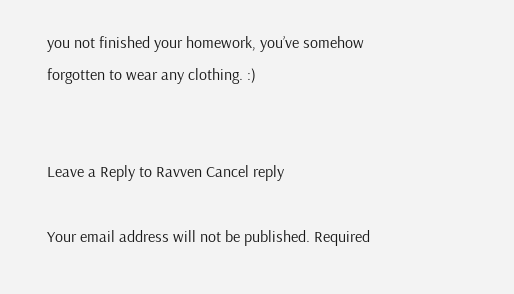you not finished your homework, you’ve somehow forgotten to wear any clothing. :)


Leave a Reply to Ravven Cancel reply

Your email address will not be published. Required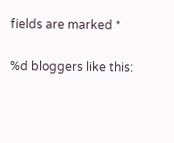fields are marked *

%d bloggers like this: